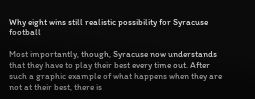Why eight wins still realistic possibility for Syracuse football

Most importantly, though, Syracuse now understands that they have to play their best every time out. After such a graphic example of what happens when they are not at their best, there is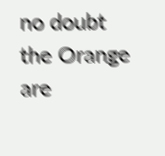no doubt the Orange are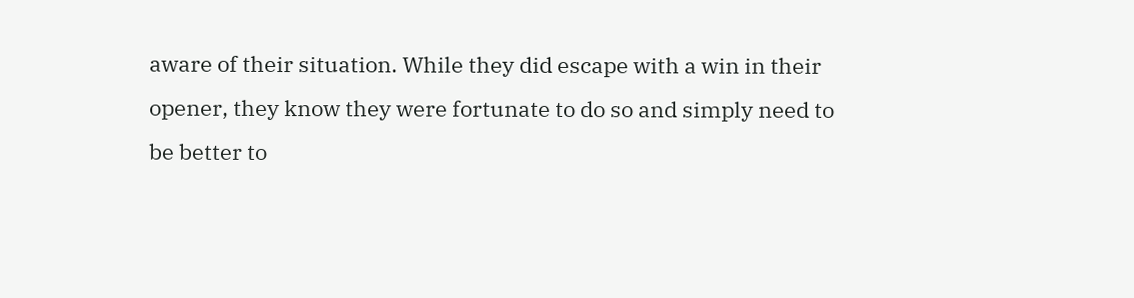aware of their situation. While they did escape with a win in their opener, they know they were fortunate to do so and simply need to be better to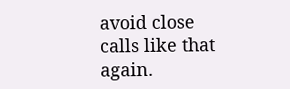avoid close calls like that again.